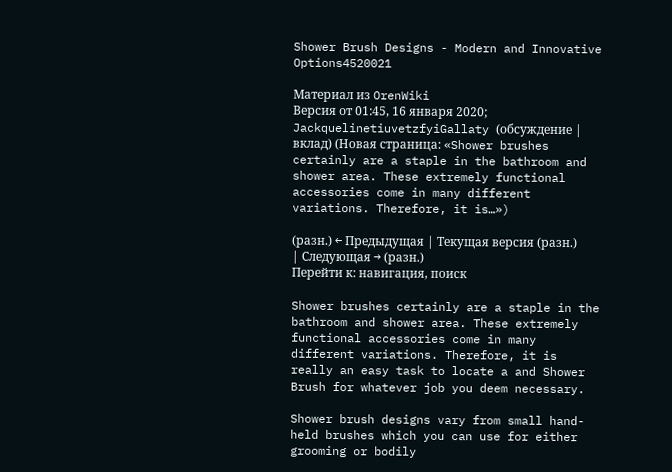Shower Brush Designs - Modern and Innovative Options4520021

Материал из OrenWiki
Версия от 01:45, 16 января 2020; JackquelinetiuvetzfyiGallaty (обсуждение | вклад) (Новая страница: «Shower brushes certainly are a staple in the bathroom and shower area. These extremely functional accessories come in many different variations. Therefore, it is…»)

(разн.) ← Предыдущая | Текущая версия (разн.) | Следующая → (разн.)
Перейти к: навигация, поиск

Shower brushes certainly are a staple in the bathroom and shower area. These extremely functional accessories come in many different variations. Therefore, it is really an easy task to locate a and Shower Brush for whatever job you deem necessary.

Shower brush designs vary from small hand-held brushes which you can use for either grooming or bodily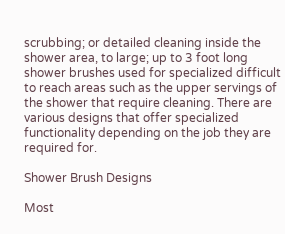scrubbing; or detailed cleaning inside the shower area, to large; up to 3 foot long shower brushes used for specialized difficult to reach areas such as the upper servings of the shower that require cleaning. There are various designs that offer specialized functionality depending on the job they are required for.

Shower Brush Designs

Most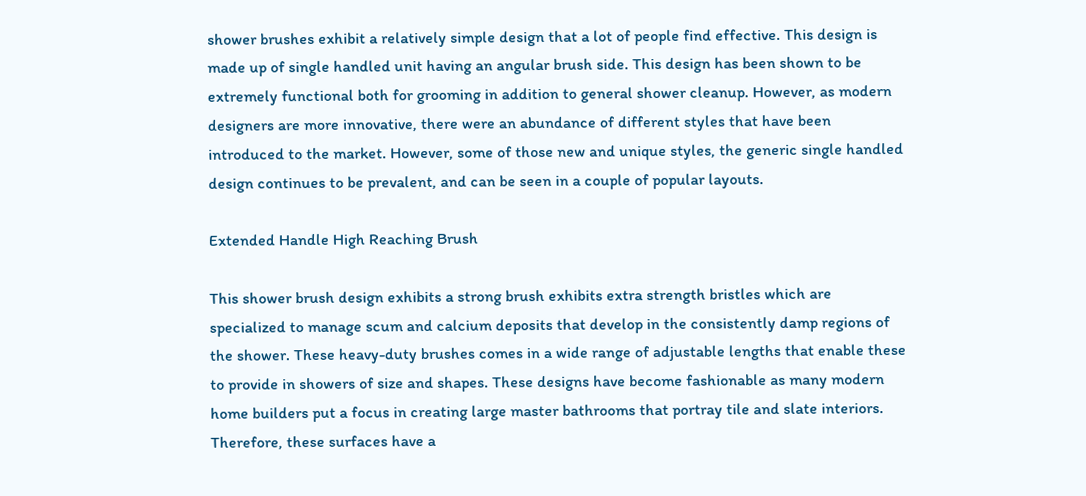shower brushes exhibit a relatively simple design that a lot of people find effective. This design is made up of single handled unit having an angular brush side. This design has been shown to be extremely functional both for grooming in addition to general shower cleanup. However, as modern designers are more innovative, there were an abundance of different styles that have been introduced to the market. However, some of those new and unique styles, the generic single handled design continues to be prevalent, and can be seen in a couple of popular layouts.

Extended Handle High Reaching Brush

This shower brush design exhibits a strong brush exhibits extra strength bristles which are specialized to manage scum and calcium deposits that develop in the consistently damp regions of the shower. These heavy-duty brushes comes in a wide range of adjustable lengths that enable these to provide in showers of size and shapes. These designs have become fashionable as many modern home builders put a focus in creating large master bathrooms that portray tile and slate interiors. Therefore, these surfaces have a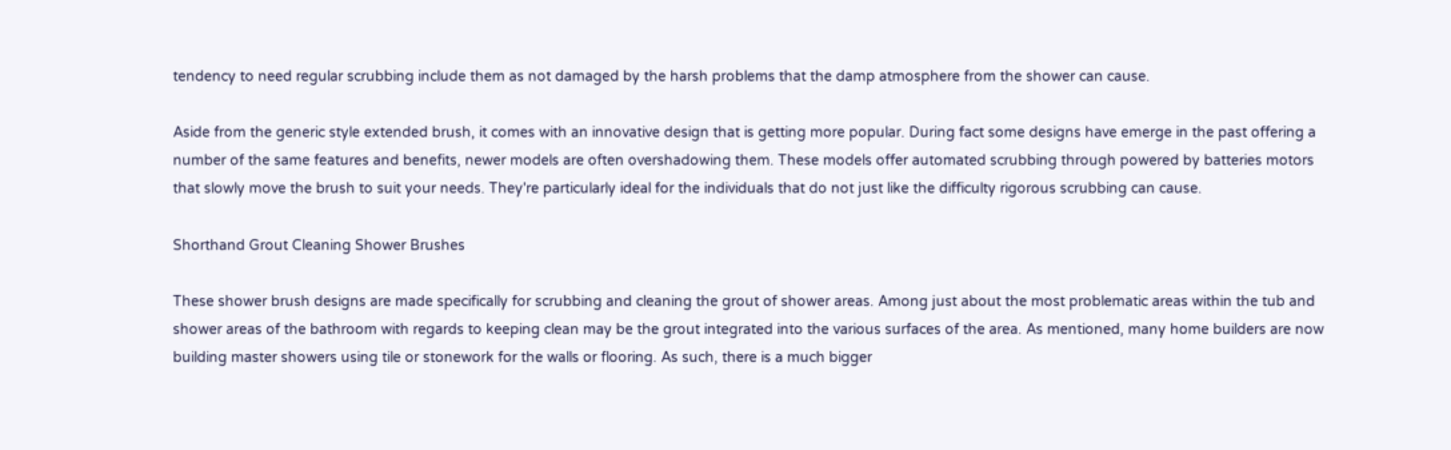tendency to need regular scrubbing include them as not damaged by the harsh problems that the damp atmosphere from the shower can cause.

Aside from the generic style extended brush, it comes with an innovative design that is getting more popular. During fact some designs have emerge in the past offering a number of the same features and benefits, newer models are often overshadowing them. These models offer automated scrubbing through powered by batteries motors that slowly move the brush to suit your needs. They're particularly ideal for the individuals that do not just like the difficulty rigorous scrubbing can cause.

Shorthand Grout Cleaning Shower Brushes

These shower brush designs are made specifically for scrubbing and cleaning the grout of shower areas. Among just about the most problematic areas within the tub and shower areas of the bathroom with regards to keeping clean may be the grout integrated into the various surfaces of the area. As mentioned, many home builders are now building master showers using tile or stonework for the walls or flooring. As such, there is a much bigger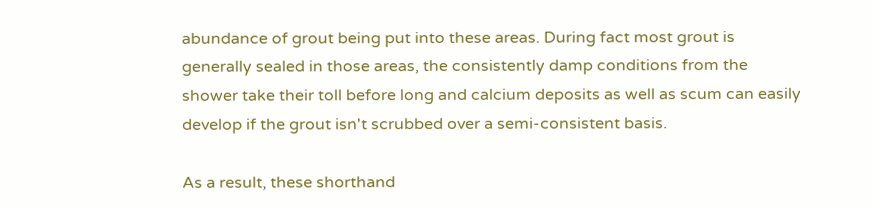abundance of grout being put into these areas. During fact most grout is generally sealed in those areas, the consistently damp conditions from the shower take their toll before long and calcium deposits as well as scum can easily develop if the grout isn't scrubbed over a semi-consistent basis.

As a result, these shorthand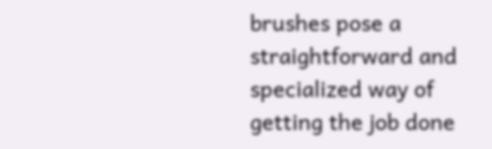brushes pose a straightforward and specialized way of getting the job done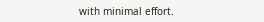with minimal effort.